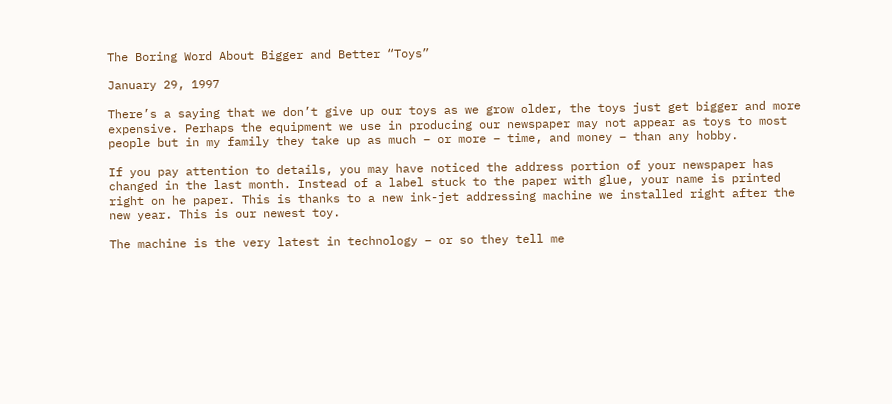The Boring Word About Bigger and Better “Toys”

January 29, 1997

There’s a saying that we don’t give up our toys as we grow older, the toys just get bigger and more expensive. Perhaps the equipment we use in producing our newspaper may not appear as toys to most people but in my family they take up as much – or more – time, and money – than any hobby.

If you pay attention to details, you may have noticed the address portion of your newspaper has changed in the last month. Instead of a label stuck to the paper with glue, your name is printed right on he paper. This is thanks to a new ink-jet addressing machine we installed right after the new year. This is our newest toy.

The machine is the very latest in technology – or so they tell me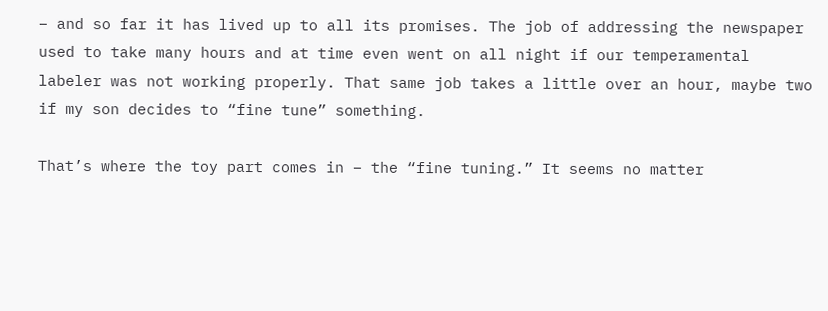– and so far it has lived up to all its promises. The job of addressing the newspaper used to take many hours and at time even went on all night if our temperamental labeler was not working properly. That same job takes a little over an hour, maybe two if my son decides to “fine tune” something.

That’s where the toy part comes in – the “fine tuning.” It seems no matter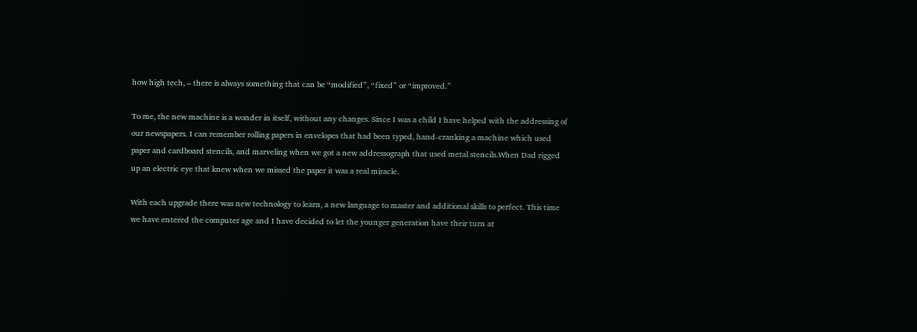how high tech, – there is always something that can be “modified”, “fixed” or “improved.”

To me, the new machine is a wonder in itself, without any changes. Since I was a child I have helped with the addressing of our newspapers. I can remember rolling papers in envelopes that had been typed, hand-cranking a machine which used paper and cardboard stencils, and marveling when we got a new addressograph that used metal stencils.When Dad rigged up an electric eye that knew when we missed the paper it was a real miracle.

With each upgrade there was new technology to learn, a new language to master and additional skills to perfect. This time we have entered the computer age and I have decided to let the younger generation have their turn at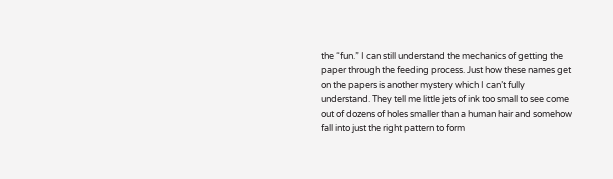the “fun.” I can still understand the mechanics of getting the paper through the feeding process. Just how these names get on the papers is another mystery which I can’t fully understand. They tell me little jets of ink too small to see come out of dozens of holes smaller than a human hair and somehow fall into just the right pattern to form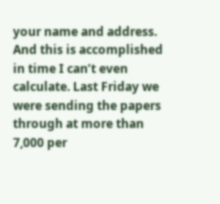your name and address. And this is accomplished in time I can’t even calculate. Last Friday we were sending the papers through at more than 7,000 per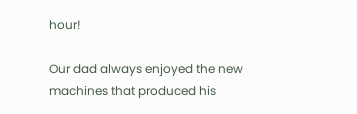hour!

Our dad always enjoyed the new machines that produced his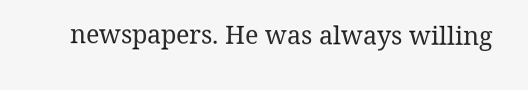newspapers. He was always willing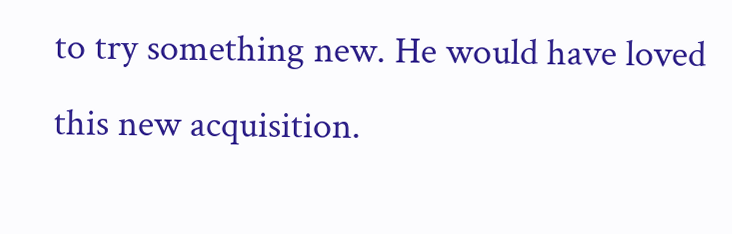to try something new. He would have loved this new acquisition.